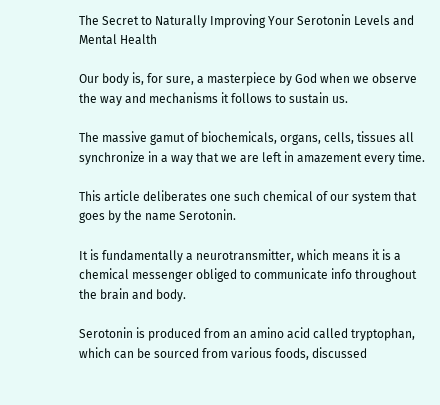The Secret to Naturally Improving Your Serotonin Levels and Mental Health

Our body is, for sure, a masterpiece by God when we observe the way and mechanisms it follows to sustain us.

The massive gamut of biochemicals, organs, cells, tissues all synchronize in a way that we are left in amazement every time.

This article deliberates one such chemical of our system that goes by the name Serotonin.

It is fundamentally a neurotransmitter, which means it is a chemical messenger obliged to communicate info throughout the brain and body.

Serotonin is produced from an amino acid called tryptophan, which can be sourced from various foods, discussed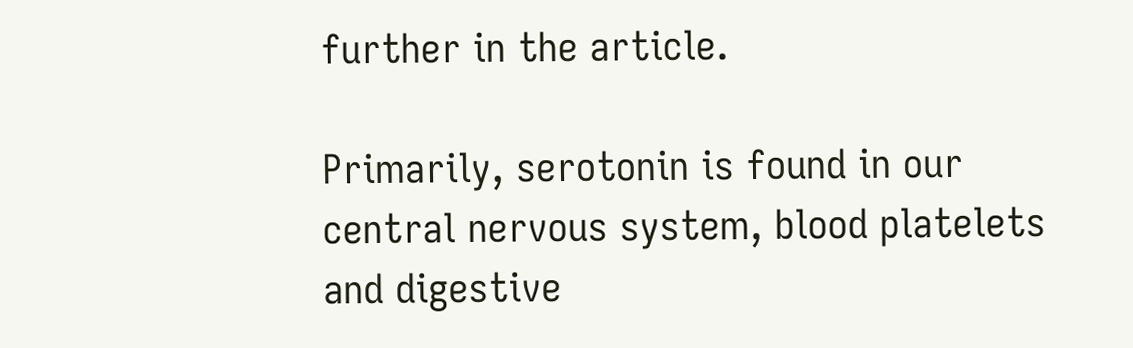further in the article.

Primarily, serotonin is found in our central nervous system, blood platelets and digestive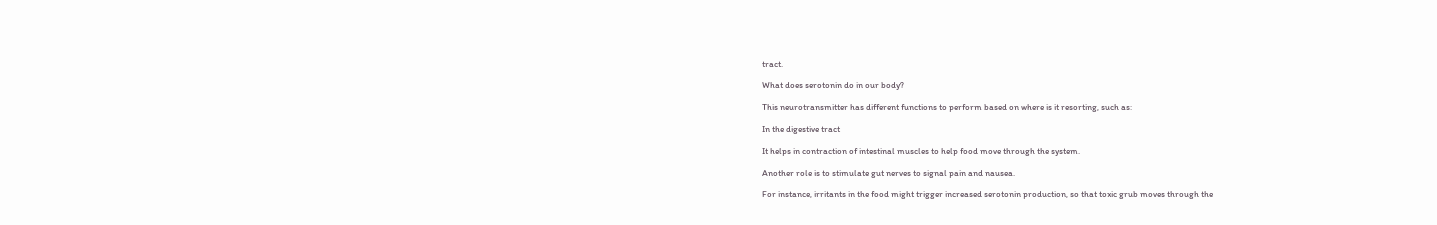tract.

What does serotonin do in our body?

This neurotransmitter has different functions to perform based on where is it resorting, such as:

In the digestive tract

It helps in contraction of intestinal muscles to help food move through the system.

Another role is to stimulate gut nerves to signal pain and nausea.

For instance, irritants in the food might trigger increased serotonin production, so that toxic grub moves through the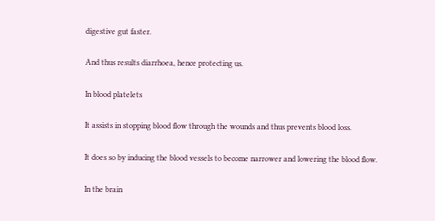digestive gut faster.

And thus results diarrhoea, hence protecting us.

In blood platelets

It assists in stopping blood flow through the wounds and thus prevents blood loss.

It does so by inducing the blood vessels to become narrower and lowering the blood flow.

In the brain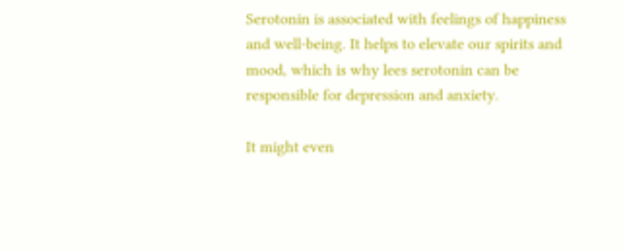Serotonin is associated with feelings of happiness and well-being. It helps to elevate our spirits and mood, which is why lees serotonin can be responsible for depression and anxiety.

It might even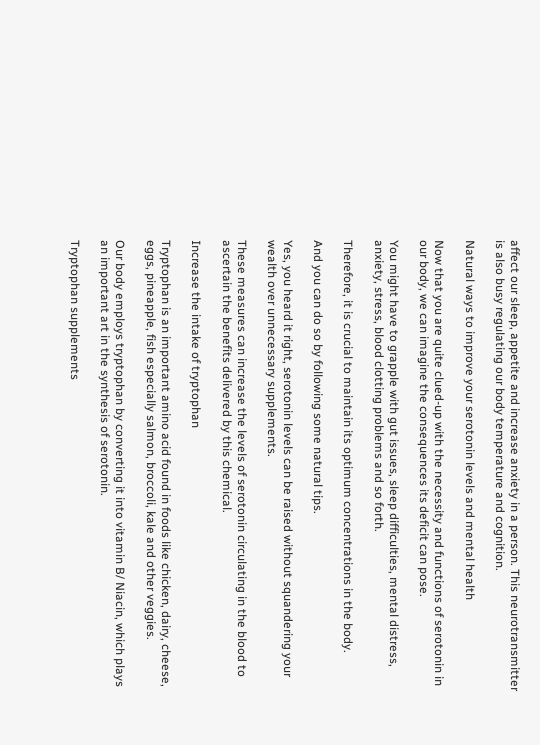affect our sleep, appetite and increase anxiety in a person. This neurotransmitter is also busy regulating our body temperature and cognition.

Natural ways to improve your serotonin levels and mental health

Now that you are quite clued-up with the necessity and functions of serotonin in our body, we can imagine the consequences its deficit can pose.

You might have to grapple with gut issues, sleep difficulties, mental distress, anxiety, stress, blood clotting problems and so forth.

Therefore, it is crucial to maintain its optimum concentrations in the body.

And you can do so by following some natural tips.

Yes, you heard it right, serotonin levels can be raised without squandering your wealth over unnecessary supplements.

These measures can increase the levels of serotonin circulating in the blood to ascertain the benefits delivered by this chemical.

Increase the intake of tryptophan

Tryptophan is an important amino acid found in foods like chicken, dairy, cheese, eggs, pineapple, fish especially salmon, broccoli, kale and other veggies.

Our body employs tryptophan by converting it into vitamin B/ Niacin, which plays an important art in the synthesis of serotonin.

Tryptophan supplements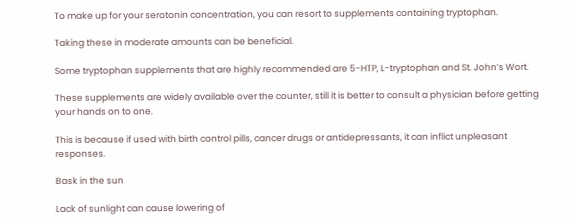To make up for your serotonin concentration, you can resort to supplements containing tryptophan.

Taking these in moderate amounts can be beneficial.

Some tryptophan supplements that are highly recommended are 5-HTP, L-tryptophan and St. John’s Wort.

These supplements are widely available over the counter, still it is better to consult a physician before getting your hands on to one.

This is because if used with birth control pills, cancer drugs or antidepressants, it can inflict unpleasant responses.

Bask in the sun

Lack of sunlight can cause lowering of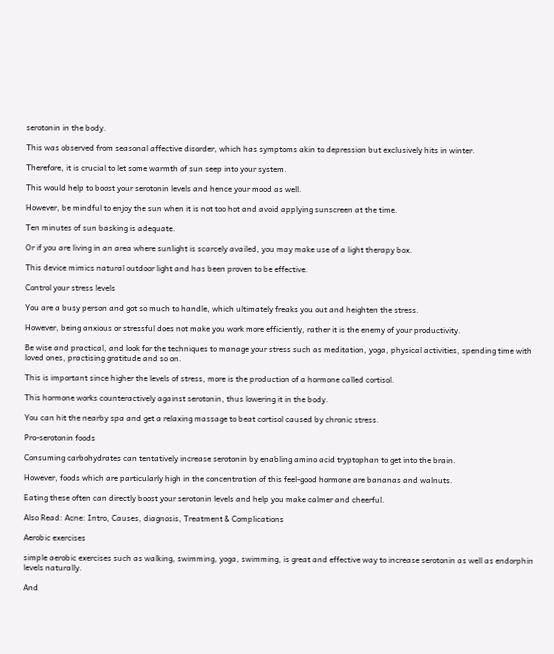serotonin in the body.

This was observed from seasonal affective disorder, which has symptoms akin to depression but exclusively hits in winter.

Therefore, it is crucial to let some warmth of sun seep into your system.

This would help to boost your serotonin levels and hence your mood as well.

However, be mindful to enjoy the sun when it is not too hot and avoid applying sunscreen at the time.

Ten minutes of sun basking is adequate.

Or if you are living in an area where sunlight is scarcely availed, you may make use of a light therapy box.

This device mimics natural outdoor light and has been proven to be effective.

Control your stress levels

You are a busy person and got so much to handle, which ultimately freaks you out and heighten the stress.

However, being anxious or stressful does not make you work more efficiently, rather it is the enemy of your productivity.

Be wise and practical, and look for the techniques to manage your stress such as meditation, yoga, physical activities, spending time with loved ones, practising gratitude and so on.

This is important since higher the levels of stress, more is the production of a hormone called cortisol.

This hormone works counteractively against serotonin, thus lowering it in the body.

You can hit the nearby spa and get a relaxing massage to beat cortisol caused by chronic stress.

Pro-serotonin foods

Consuming carbohydrates can tentatively increase serotonin by enabling amino acid tryptophan to get into the brain.

However, foods which are particularly high in the concentration of this feel-good hormone are bananas and walnuts.

Eating these often can directly boost your serotonin levels and help you make calmer and cheerful.

Also Read: Acne: Intro, Causes, diagnosis, Treatment & Complications

Aerobic exercises

simple aerobic exercises such as walking, swimming, yoga, swimming, is great and effective way to increase serotonin as well as endorphin levels naturally.

And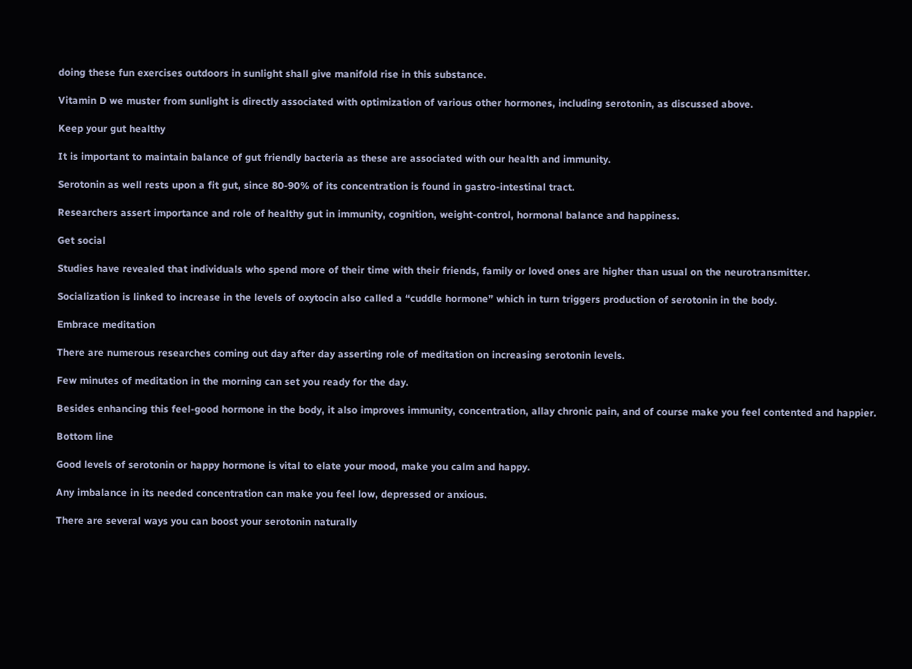doing these fun exercises outdoors in sunlight shall give manifold rise in this substance.

Vitamin D we muster from sunlight is directly associated with optimization of various other hormones, including serotonin, as discussed above.

Keep your gut healthy

It is important to maintain balance of gut friendly bacteria as these are associated with our health and immunity.

Serotonin as well rests upon a fit gut, since 80-90% of its concentration is found in gastro-intestinal tract.

Researchers assert importance and role of healthy gut in immunity, cognition, weight-control, hormonal balance and happiness.

Get social

Studies have revealed that individuals who spend more of their time with their friends, family or loved ones are higher than usual on the neurotransmitter.

Socialization is linked to increase in the levels of oxytocin also called a “cuddle hormone” which in turn triggers production of serotonin in the body.

Embrace meditation

There are numerous researches coming out day after day asserting role of meditation on increasing serotonin levels.

Few minutes of meditation in the morning can set you ready for the day.

Besides enhancing this feel-good hormone in the body, it also improves immunity, concentration, allay chronic pain, and of course make you feel contented and happier.

Bottom line

Good levels of serotonin or happy hormone is vital to elate your mood, make you calm and happy.

Any imbalance in its needed concentration can make you feel low, depressed or anxious.

There are several ways you can boost your serotonin naturally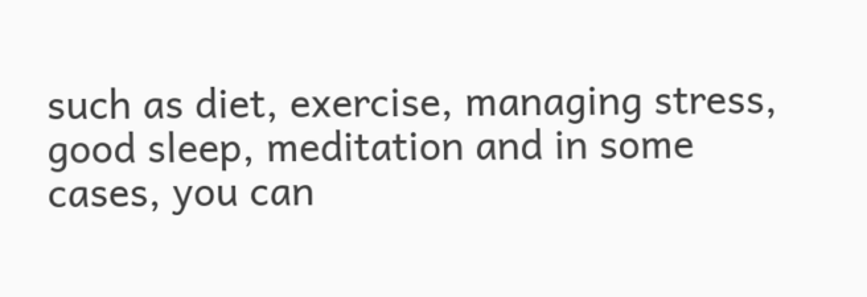such as diet, exercise, managing stress, good sleep, meditation and in some cases, you can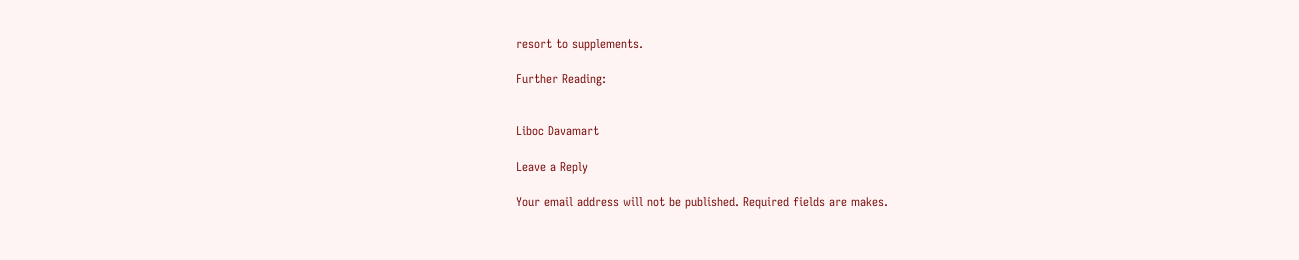resort to supplements.

Further Reading:


Liboc Davamart

Leave a Reply

Your email address will not be published. Required fields are makes.